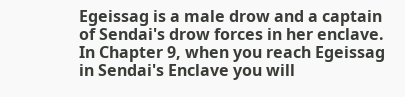Egeissag is a male drow and a captain of Sendai's drow forces in her enclave. In Chapter 9, when you reach Egeissag in Sendai's Enclave you will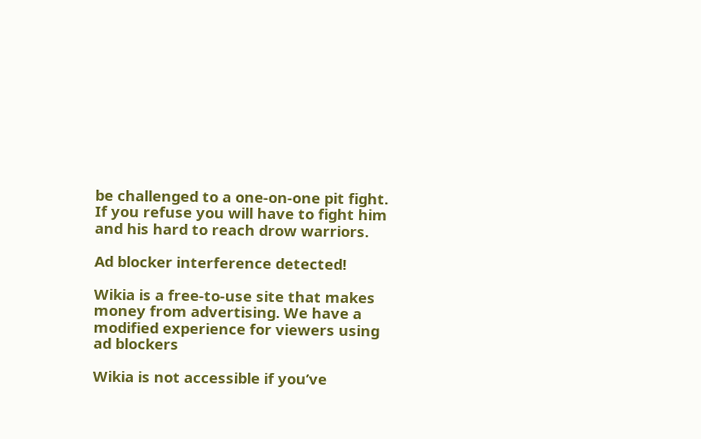be challenged to a one-on-one pit fight. If you refuse you will have to fight him and his hard to reach drow warriors.

Ad blocker interference detected!

Wikia is a free-to-use site that makes money from advertising. We have a modified experience for viewers using ad blockers

Wikia is not accessible if you’ve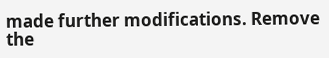made further modifications. Remove the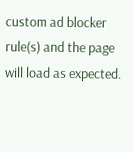custom ad blocker rule(s) and the page will load as expected.